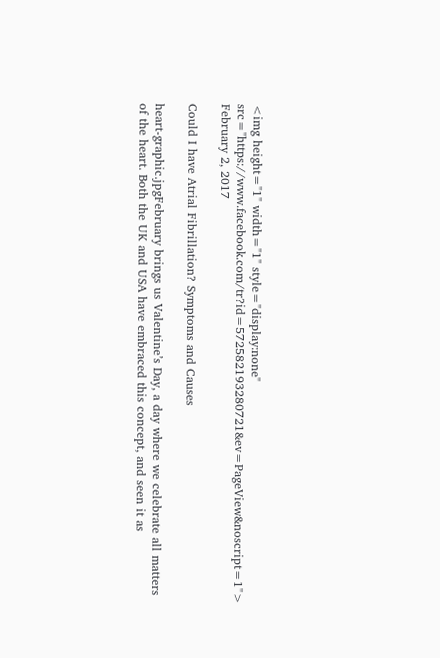<img height="1" width="1" style="display:none" src="https://www.facebook.com/tr?id=572582193280721&ev=PageView&noscript=1">
February 2, 2017

Could I have Atrial Fibrillation? Symptoms and Causes

heart-graphic.jpgFebruary brings us Valentine’s Day, a day where we celebrate all matters of the heart. Both the UK and USA have embraced this concept, and seen it as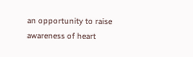an opportunity to raise awareness of heart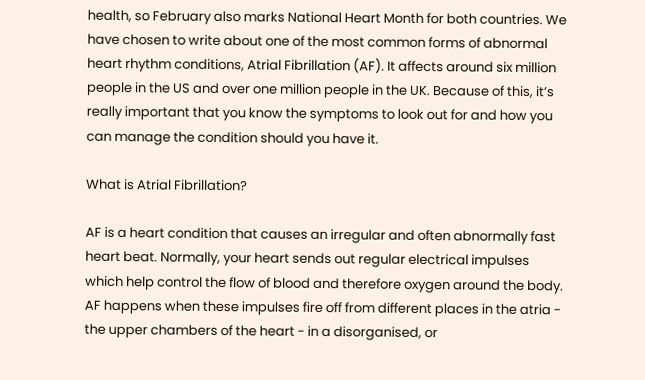health, so February also marks National Heart Month for both countries. We have chosen to write about one of the most common forms of abnormal heart rhythm conditions, Atrial Fibrillation (AF). It affects around six million people in the US and over one million people in the UK. Because of this, it’s really important that you know the symptoms to look out for and how you can manage the condition should you have it.

What is Atrial Fibrillation?

AF is a heart condition that causes an irregular and often abnormally fast heart beat. Normally, your heart sends out regular electrical impulses which help control the flow of blood and therefore oxygen around the body. AF happens when these impulses fire off from different places in the atria - the upper chambers of the heart - in a disorganised, or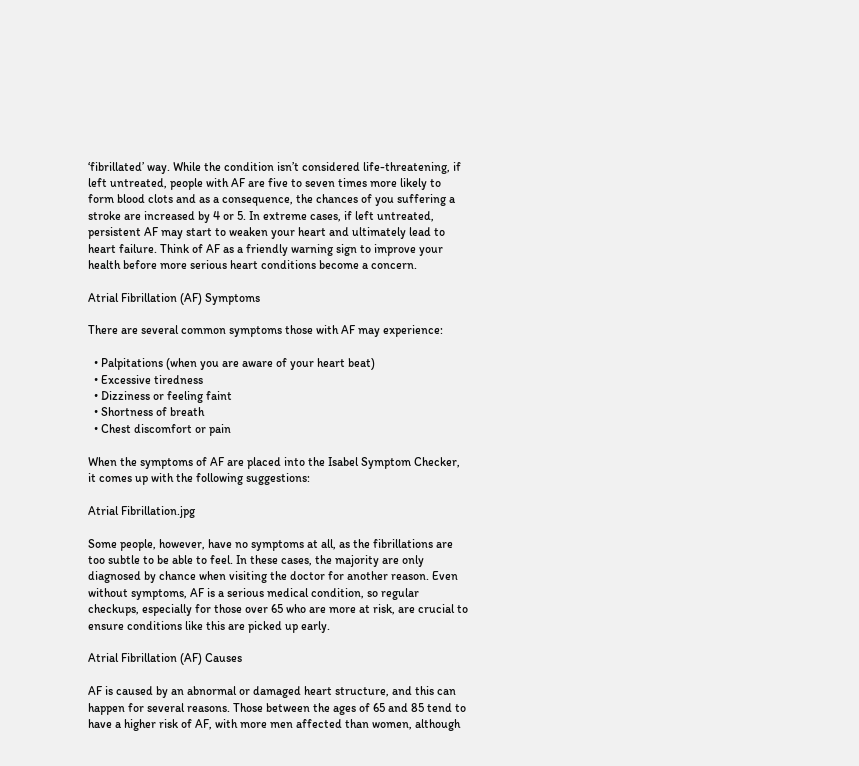‘fibrillated’ way. While the condition isn’t considered life-threatening, if left untreated, people with AF are five to seven times more likely to form blood clots and as a consequence, the chances of you suffering a stroke are increased by 4 or 5. In extreme cases, if left untreated, persistent AF may start to weaken your heart and ultimately lead to heart failure. Think of AF as a friendly warning sign to improve your health before more serious heart conditions become a concern.

Atrial Fibrillation (AF) Symptoms

There are several common symptoms those with AF may experience:

  • Palpitations (when you are aware of your heart beat)
  • Excessive tiredness
  • Dizziness or feeling faint
  • Shortness of breath
  • Chest discomfort or pain

When the symptoms of AF are placed into the Isabel Symptom Checker, it comes up with the following suggestions:

Atrial Fibrillation.jpg

Some people, however, have no symptoms at all, as the fibrillations are too subtle to be able to feel. In these cases, the majority are only diagnosed by chance when visiting the doctor for another reason. Even without symptoms, AF is a serious medical condition, so regular checkups, especially for those over 65 who are more at risk, are crucial to ensure conditions like this are picked up early.

Atrial Fibrillation (AF) Causes

AF is caused by an abnormal or damaged heart structure, and this can happen for several reasons. Those between the ages of 65 and 85 tend to have a higher risk of AF, with more men affected than women, although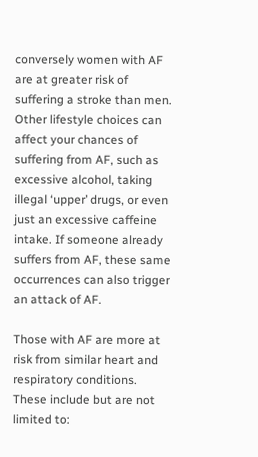conversely women with AF are at greater risk of suffering a stroke than men. Other lifestyle choices can affect your chances of suffering from AF, such as excessive alcohol, taking illegal ‘upper’ drugs, or even just an excessive caffeine intake. If someone already suffers from AF, these same occurrences can also trigger an attack of AF.

Those with AF are more at risk from similar heart and respiratory conditions. These include but are not limited to: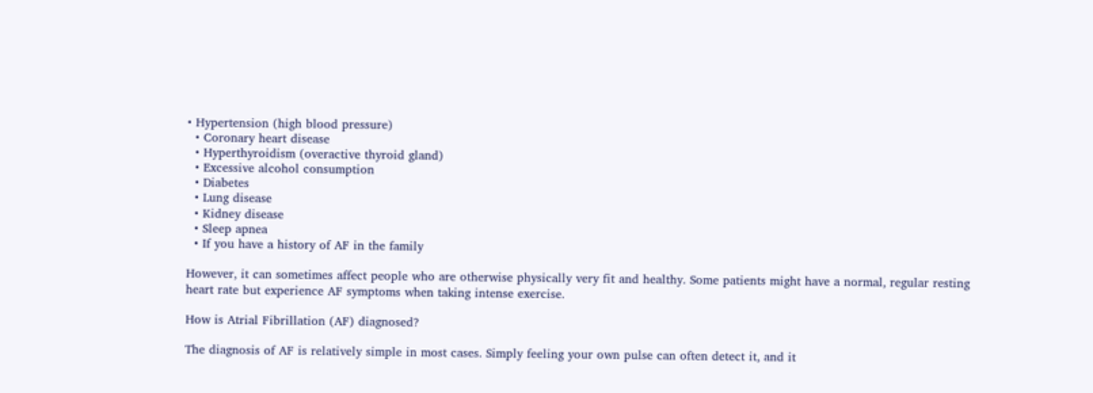• Hypertension (high blood pressure)
  • Coronary heart disease
  • Hyperthyroidism (overactive thyroid gland)
  • Excessive alcohol consumption
  • Diabetes
  • Lung disease
  • Kidney disease
  • Sleep apnea
  • If you have a history of AF in the family

However, it can sometimes affect people who are otherwise physically very fit and healthy. Some patients might have a normal, regular resting heart rate but experience AF symptoms when taking intense exercise.

How is Atrial Fibrillation (AF) diagnosed?

The diagnosis of AF is relatively simple in most cases. Simply feeling your own pulse can often detect it, and it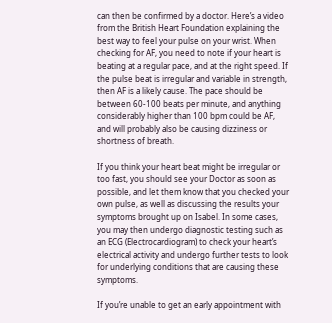can then be confirmed by a doctor. Here’s a video from the British Heart Foundation explaining the best way to feel your pulse on your wrist. When checking for AF, you need to note if your heart is beating at a regular pace, and at the right speed. If the pulse beat is irregular and variable in strength, then AF is a likely cause. The pace should be between 60-100 beats per minute, and anything considerably higher than 100 bpm could be AF, and will probably also be causing dizziness or shortness of breath.

If you think your heart beat might be irregular or too fast, you should see your Doctor as soon as possible, and let them know that you checked your own pulse, as well as discussing the results your symptoms brought up on Isabel. In some cases, you may then undergo diagnostic testing such as an ECG (Electrocardiogram) to check your heart’s electrical activity and undergo further tests to look for underlying conditions that are causing these symptoms.

If you’re unable to get an early appointment with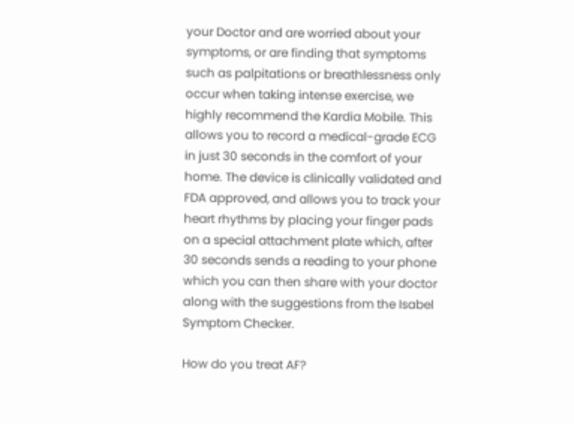your Doctor and are worried about your symptoms, or are finding that symptoms such as palpitations or breathlessness only occur when taking intense exercise, we highly recommend the Kardia Mobile. This allows you to record a medical-grade ECG in just 30 seconds in the comfort of your home. The device is clinically validated and FDA approved, and allows you to track your heart rhythms by placing your finger pads on a special attachment plate which, after 30 seconds sends a reading to your phone which you can then share with your doctor along with the suggestions from the Isabel Symptom Checker.

How do you treat AF?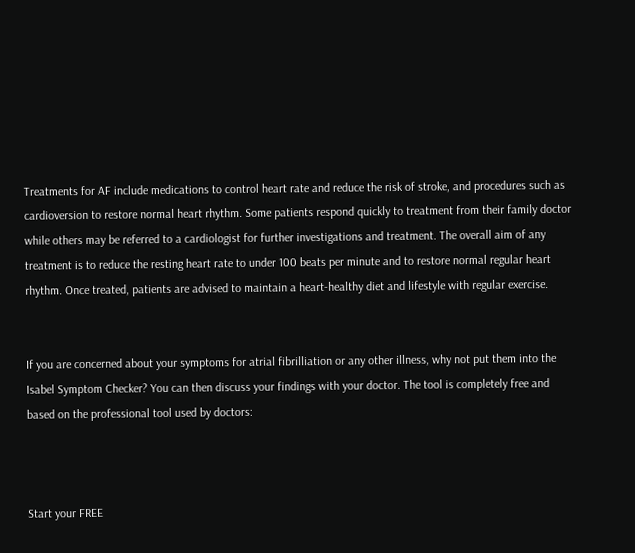Treatments for AF include medications to control heart rate and reduce the risk of stroke, and procedures such as cardioversion to restore normal heart rhythm. Some patients respond quickly to treatment from their family doctor while others may be referred to a cardiologist for further investigations and treatment. The overall aim of any treatment is to reduce the resting heart rate to under 100 beats per minute and to restore normal regular heart rhythm. Once treated, patients are advised to maintain a heart-healthy diet and lifestyle with regular exercise.


If you are concerned about your symptoms for atrial fibrilliation or any other illness, why not put them into the Isabel Symptom Checker? You can then discuss your findings with your doctor. The tool is completely free and based on the professional tool used by doctors:



Start your FREE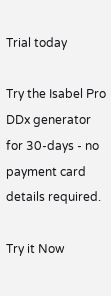Trial today

Try the Isabel Pro DDx generator for 30-days - no payment card details required.

Try it Now